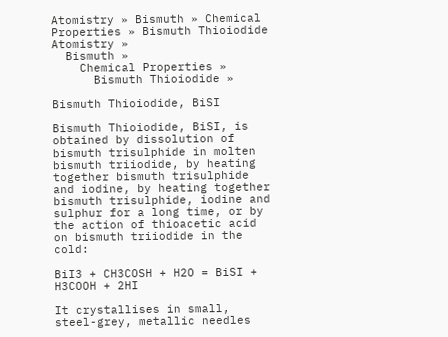Atomistry » Bismuth » Chemical Properties » Bismuth Thioiodide
Atomistry »
  Bismuth »
    Chemical Properties »
      Bismuth Thioiodide »

Bismuth Thioiodide, BiSI

Bismuth Thioiodide, BiSI, is obtained by dissolution of bismuth trisulphide in molten bismuth triiodide, by heating together bismuth trisulphide and iodine, by heating together bismuth trisulphide, iodine and sulphur for a long time, or by the action of thioacetic acid on bismuth triiodide in the cold:

BiI3 + CH3COSH + H2O = BiSI + H3COOH + 2HI

It crystallises in small, steel-grey, metallic needles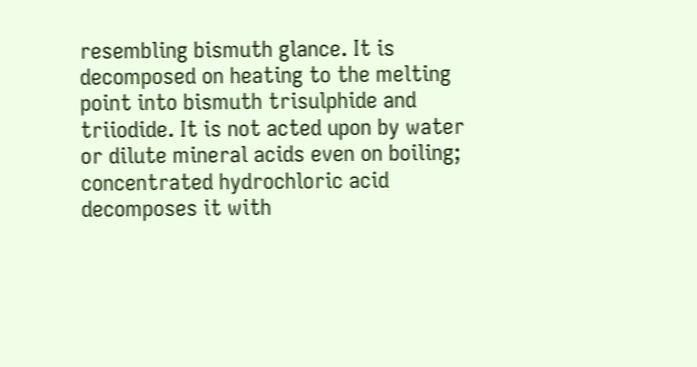resembling bismuth glance. It is decomposed on heating to the melting point into bismuth trisulphide and triiodide. It is not acted upon by water or dilute mineral acids even on boiling; concentrated hydrochloric acid decomposes it with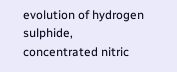evolution of hydrogen sulphide, concentrated nitric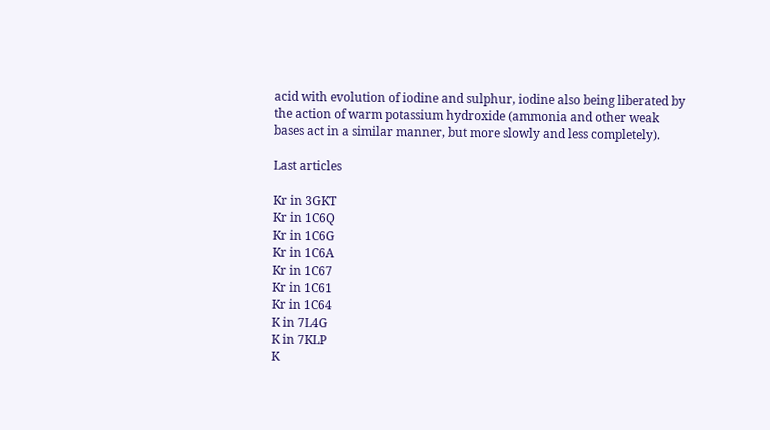acid with evolution of iodine and sulphur, iodine also being liberated by the action of warm potassium hydroxide (ammonia and other weak bases act in a similar manner, but more slowly and less completely).

Last articles

Kr in 3GKT
Kr in 1C6Q
Kr in 1C6G
Kr in 1C6A
Kr in 1C67
Kr in 1C61
Kr in 1C64
K in 7L4G
K in 7KLP
K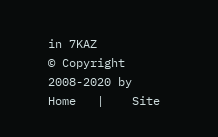in 7KAZ
© Copyright 2008-2020 by
Home   |    Site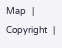Map   |    Copyright   |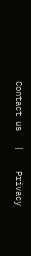Contact us   |    Privacy